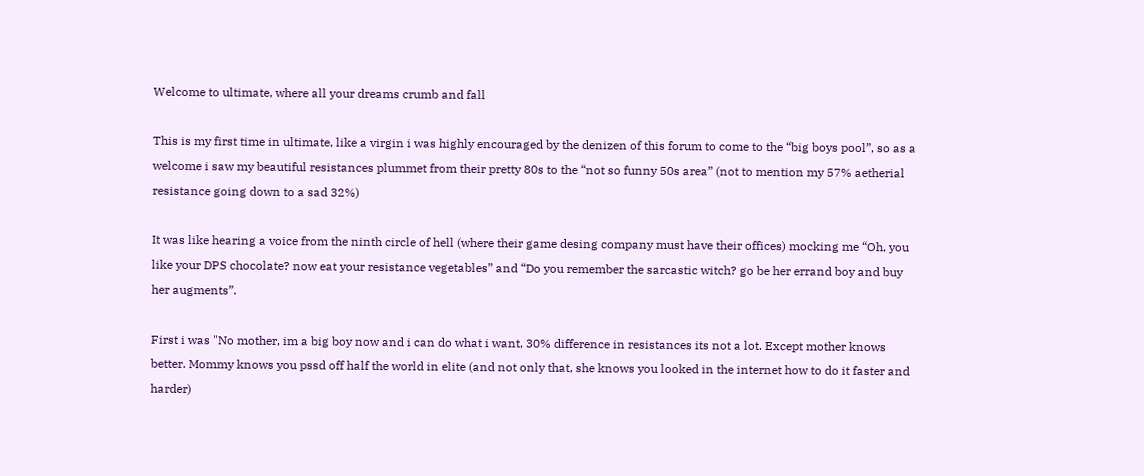Welcome to ultimate, where all your dreams crumb and fall

This is my first time in ultimate, like a virgin i was highly encouraged by the denizen of this forum to come to the “big boys pool”, so as a welcome i saw my beautiful resistances plummet from their pretty 80s to the “not so funny 50s area” (not to mention my 57% aetherial resistance going down to a sad 32%)

It was like hearing a voice from the ninth circle of hell (where their game desing company must have their offices) mocking me “Oh, you like your DPS chocolate? now eat your resistance vegetables” and “Do you remember the sarcastic witch? go be her errand boy and buy her augments”.

First i was "No mother, im a big boy now and i can do what i want, 30% difference in resistances its not a lot. Except mother knows better. Mommy knows you pssd off half the world in elite (and not only that, she knows you looked in the internet how to do it faster and harder)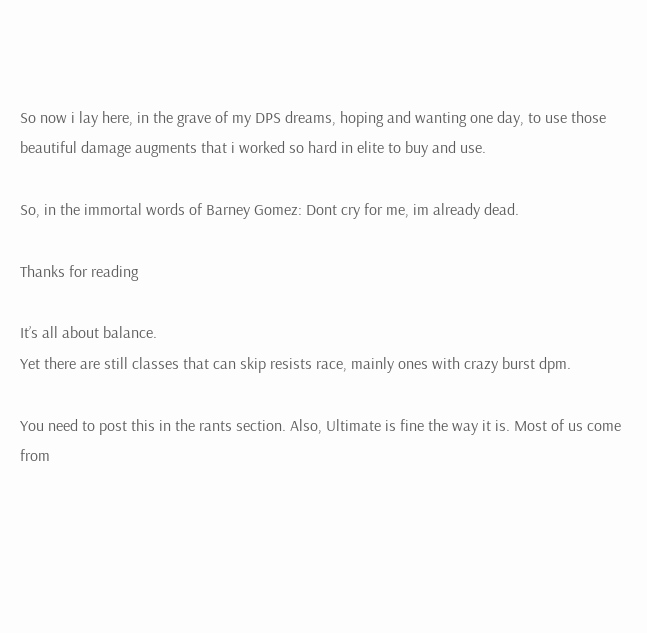So now i lay here, in the grave of my DPS dreams, hoping and wanting one day, to use those beautiful damage augments that i worked so hard in elite to buy and use.

So, in the immortal words of Barney Gomez: Dont cry for me, im already dead.

Thanks for reading

It’s all about balance.
Yet there are still classes that can skip resists race, mainly ones with crazy burst dpm.

You need to post this in the rants section. Also, Ultimate is fine the way it is. Most of us come from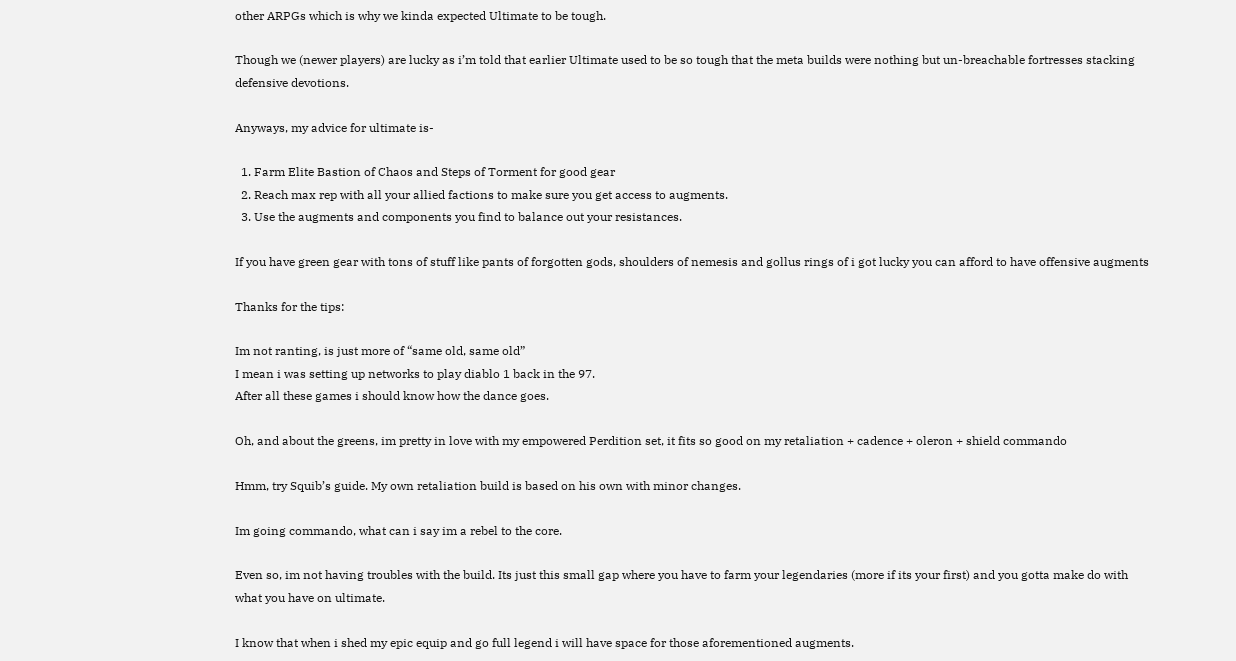other ARPGs which is why we kinda expected Ultimate to be tough.

Though we (newer players) are lucky as i’m told that earlier Ultimate used to be so tough that the meta builds were nothing but un-breachable fortresses stacking defensive devotions.

Anyways, my advice for ultimate is-

  1. Farm Elite Bastion of Chaos and Steps of Torment for good gear
  2. Reach max rep with all your allied factions to make sure you get access to augments.
  3. Use the augments and components you find to balance out your resistances.

If you have green gear with tons of stuff like pants of forgotten gods, shoulders of nemesis and gollus rings of i got lucky you can afford to have offensive augments

Thanks for the tips:

Im not ranting, is just more of “same old, same old”
I mean i was setting up networks to play diablo 1 back in the 97.
After all these games i should know how the dance goes.

Oh, and about the greens, im pretty in love with my empowered Perdition set, it fits so good on my retaliation + cadence + oleron + shield commando

Hmm, try Squib’s guide. My own retaliation build is based on his own with minor changes.

Im going commando, what can i say im a rebel to the core.

Even so, im not having troubles with the build. Its just this small gap where you have to farm your legendaries (more if its your first) and you gotta make do with what you have on ultimate.

I know that when i shed my epic equip and go full legend i will have space for those aforementioned augments.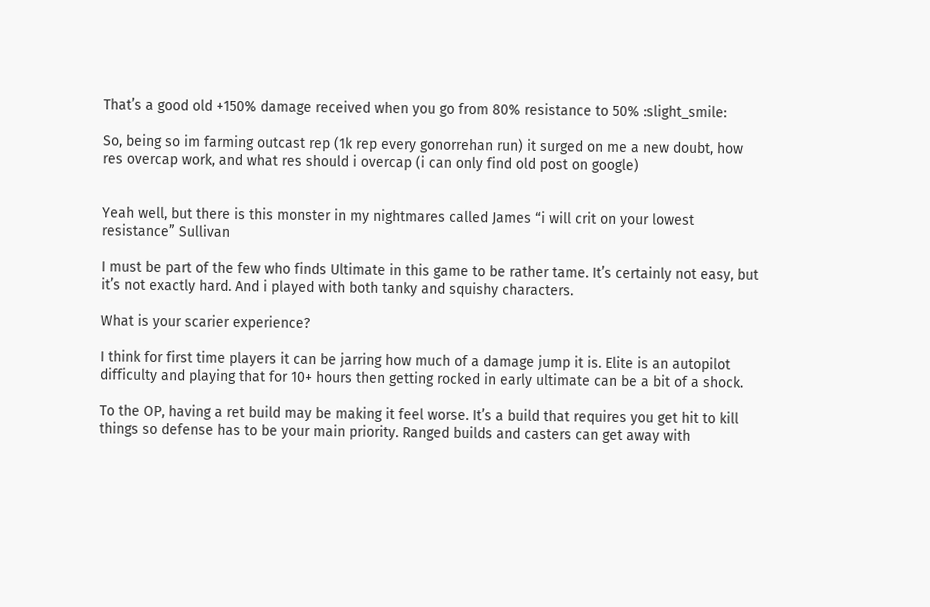That’s a good old +150% damage received when you go from 80% resistance to 50% :slight_smile:

So, being so im farming outcast rep (1k rep every gonorrehan run) it surged on me a new doubt, how res overcap work, and what res should i overcap (i can only find old post on google)


Yeah well, but there is this monster in my nightmares called James “i will crit on your lowest resistance” Sullivan

I must be part of the few who finds Ultimate in this game to be rather tame. It’s certainly not easy, but it’s not exactly hard. And i played with both tanky and squishy characters.

What is your scarier experience?

I think for first time players it can be jarring how much of a damage jump it is. Elite is an autopilot difficulty and playing that for 10+ hours then getting rocked in early ultimate can be a bit of a shock.

To the OP, having a ret build may be making it feel worse. It’s a build that requires you get hit to kill things so defense has to be your main priority. Ranged builds and casters can get away with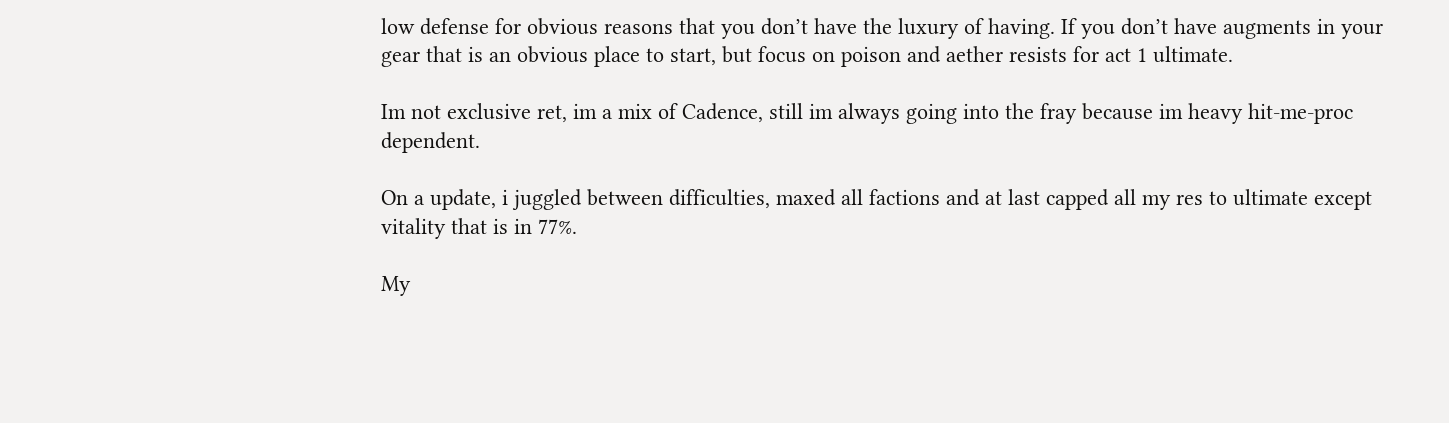low defense for obvious reasons that you don’t have the luxury of having. If you don’t have augments in your gear that is an obvious place to start, but focus on poison and aether resists for act 1 ultimate.

Im not exclusive ret, im a mix of Cadence, still im always going into the fray because im heavy hit-me-proc dependent.

On a update, i juggled between difficulties, maxed all factions and at last capped all my res to ultimate except vitality that is in 77%.

My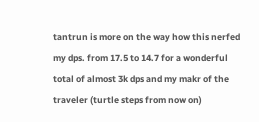tantrun is more on the way how this nerfed my dps. from 17.5 to 14.7 for a wonderful total of almost 3k dps and my makr of the traveler (turtle steps from now on)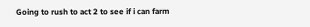Going to rush to act 2 to see if i can farm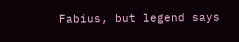Fabius, but legend says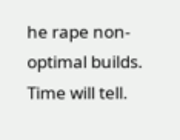he rape non-optimal builds. Time will tell.